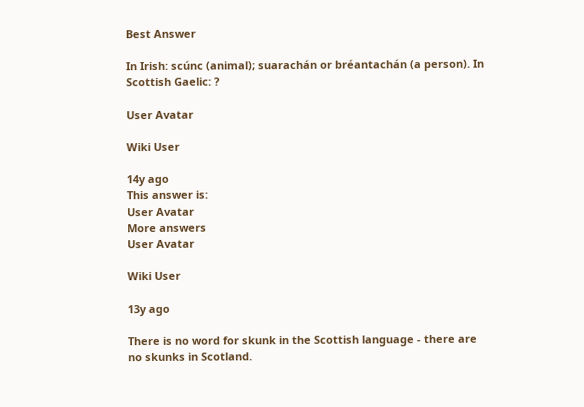Best Answer

In Irish: scúnc (animal); suarachán or bréantachán (a person). In Scottish Gaelic: ?

User Avatar

Wiki User

14y ago
This answer is:
User Avatar
More answers
User Avatar

Wiki User

13y ago

There is no word for skunk in the Scottish language - there are no skunks in Scotland.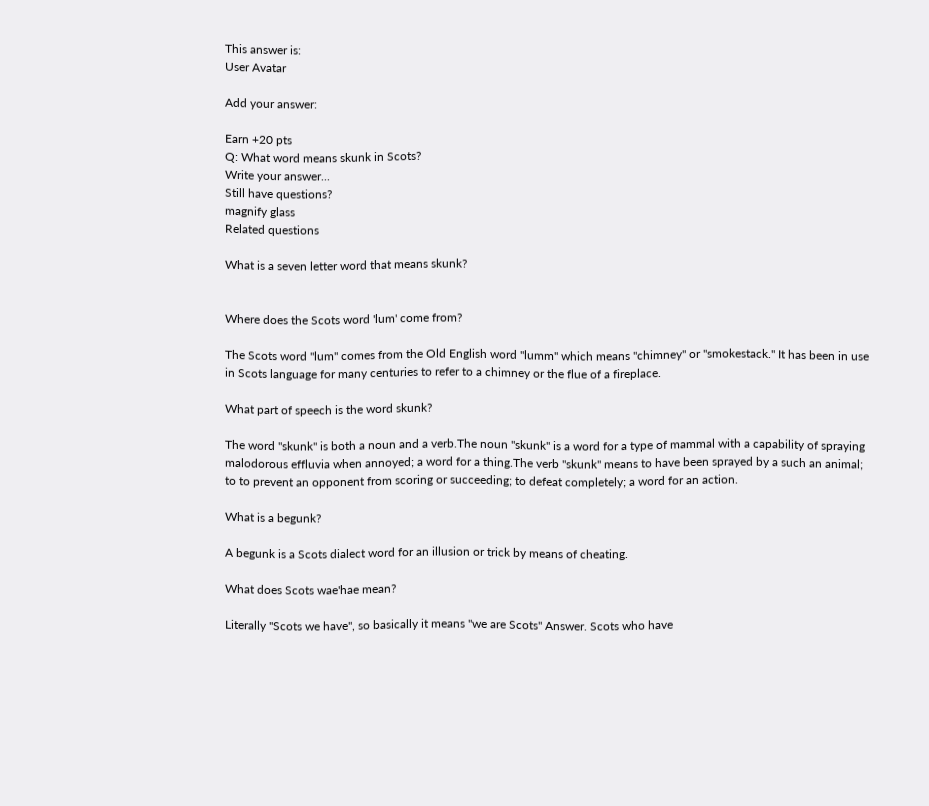This answer is:
User Avatar

Add your answer:

Earn +20 pts
Q: What word means skunk in Scots?
Write your answer...
Still have questions?
magnify glass
Related questions

What is a seven letter word that means skunk?


Where does the Scots word 'lum' come from?

The Scots word "lum" comes from the Old English word "lumm" which means "chimney" or "smokestack." It has been in use in Scots language for many centuries to refer to a chimney or the flue of a fireplace.

What part of speech is the word skunk?

The word "skunk" is both a noun and a verb.The noun "skunk" is a word for a type of mammal with a capability of spraying malodorous effluvia when annoyed; a word for a thing.The verb "skunk" means to have been sprayed by a such an animal; to to prevent an opponent from scoring or succeeding; to defeat completely; a word for an action.

What is a begunk?

A begunk is a Scots dialect word for an illusion or trick by means of cheating.

What does Scots wae'hae mean?

Literally "Scots we have", so basically it means "we are Scots" Answer. Scots who have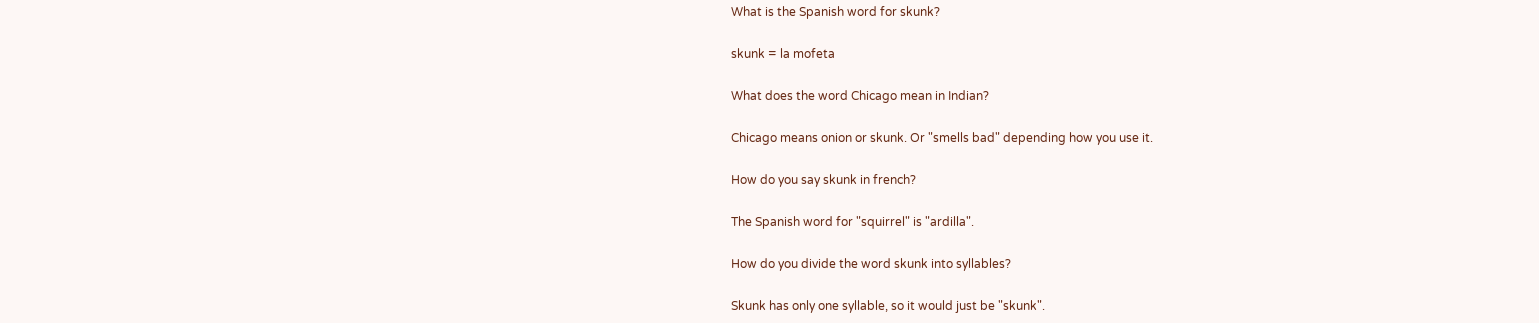What is the Spanish word for skunk?

skunk = la mofeta

What does the word Chicago mean in Indian?

Chicago means onion or skunk. Or "smells bad" depending how you use it.

How do you say skunk in french?

The Spanish word for "squirrel" is "ardilla".

How do you divide the word skunk into syllables?

Skunk has only one syllable, so it would just be "skunk".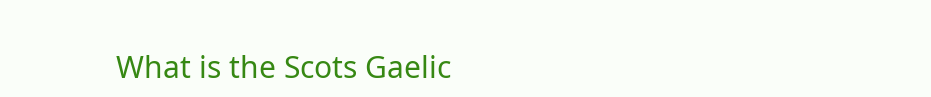What is the Scots Gaelic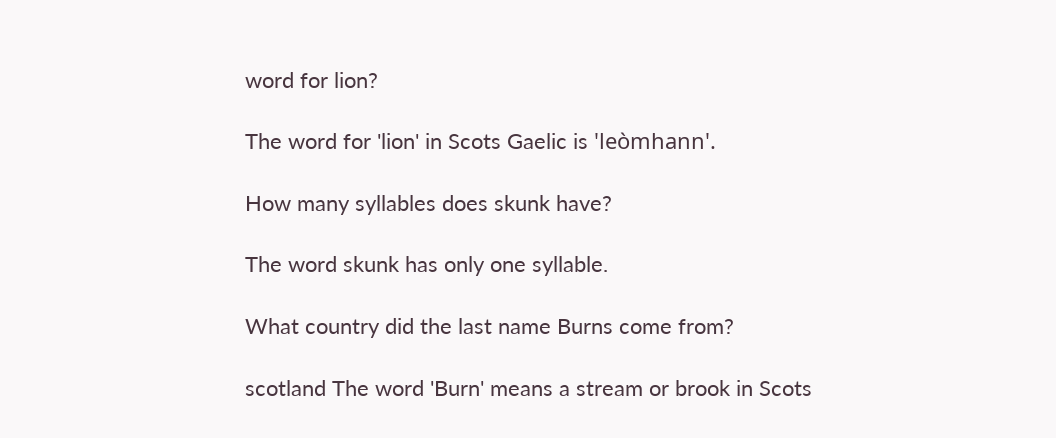word for lion?

The word for 'lion' in Scots Gaelic is 'leòmhann'.

How many syllables does skunk have?

The word skunk has only one syllable.

What country did the last name Burns come from?

scotland The word 'Burn' means a stream or brook in Scots